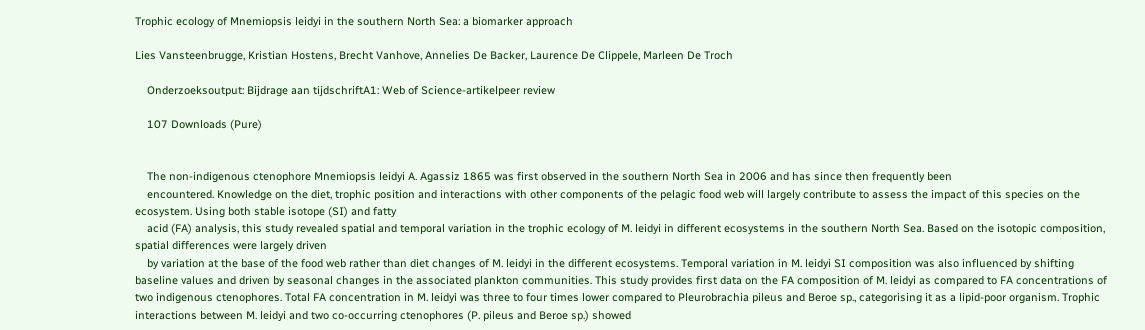Trophic ecology of Mnemiopsis leidyi in the southern North Sea: a biomarker approach

Lies Vansteenbrugge, Kristian Hostens, Brecht Vanhove, Annelies De Backer, Laurence De Clippele, Marleen De Troch

    Onderzoeksoutput: Bijdrage aan tijdschriftA1: Web of Science-artikelpeer review

    107 Downloads (Pure)


    The non-indigenous ctenophore Mnemiopsis leidyi A. Agassiz 1865 was first observed in the southern North Sea in 2006 and has since then frequently been
    encountered. Knowledge on the diet, trophic position and interactions with other components of the pelagic food web will largely contribute to assess the impact of this species on the ecosystem. Using both stable isotope (SI) and fatty
    acid (FA) analysis, this study revealed spatial and temporal variation in the trophic ecology of M. leidyi in different ecosystems in the southern North Sea. Based on the isotopic composition, spatial differences were largely driven
    by variation at the base of the food web rather than diet changes of M. leidyi in the different ecosystems. Temporal variation in M. leidyi SI composition was also influenced by shifting baseline values and driven by seasonal changes in the associated plankton communities. This study provides first data on the FA composition of M. leidyi as compared to FA concentrations of two indigenous ctenophores. Total FA concentration in M. leidyi was three to four times lower compared to Pleurobrachia pileus and Beroe sp., categorising it as a lipid-poor organism. Trophic interactions between M. leidyi and two co-occurring ctenophores (P. pileus and Beroe sp.) showed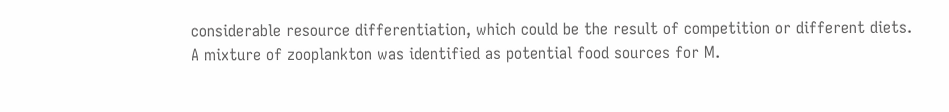considerable resource differentiation, which could be the result of competition or different diets. A mixture of zooplankton was identified as potential food sources for M.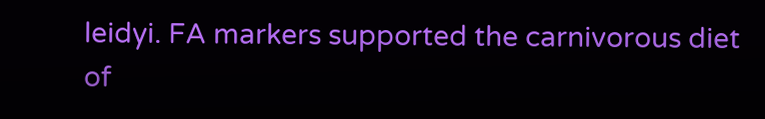leidyi. FA markers supported the carnivorous diet of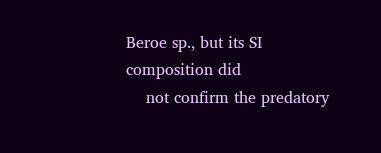Beroe sp., but its SI composition did
    not confirm the predatory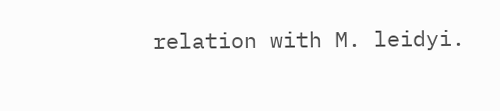relation with M. leidyi.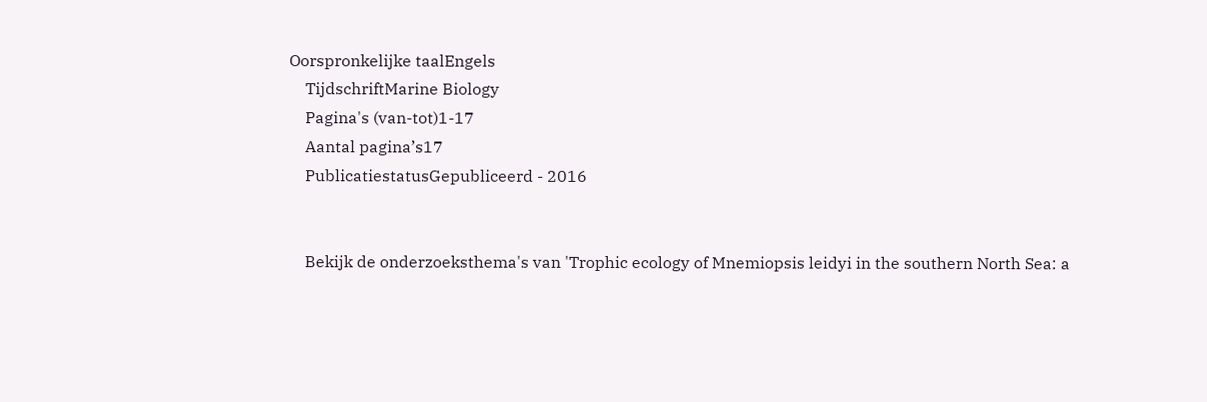Oorspronkelijke taalEngels
    TijdschriftMarine Biology
    Pagina's (van-tot)1-17
    Aantal pagina’s17
    PublicatiestatusGepubliceerd - 2016


    Bekijk de onderzoeksthema's van 'Trophic ecology of Mnemiopsis leidyi in the southern North Sea: a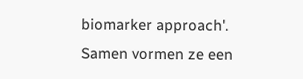biomarker approach'. Samen vormen ze een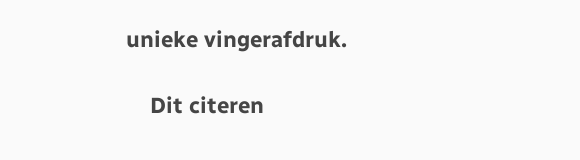unieke vingerafdruk.

    Dit citeren